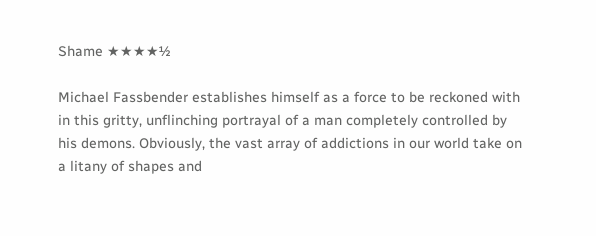Shame ★★★★½

Michael Fassbender establishes himself as a force to be reckoned with in this gritty, unflinching portrayal of a man completely controlled by his demons. Obviously, the vast array of addictions in our world take on a litany of shapes and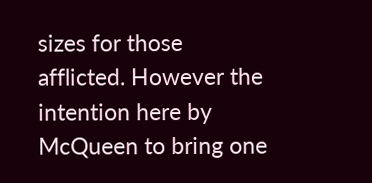sizes for those afflicted. However the intention here by McQueen to bring one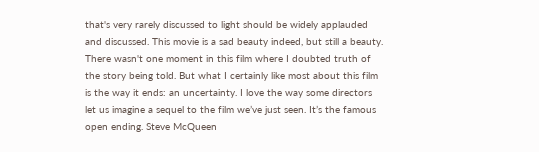that's very rarely discussed to light should be widely applauded and discussed. This movie is a sad beauty indeed, but still a beauty. There wasn't one moment in this film where I doubted truth of the story being told. But what I certainly like most about this film is the way it ends: an uncertainty. I love the way some directors let us imagine a sequel to the film we’ve just seen. It’s the famous open ending. Steve McQueen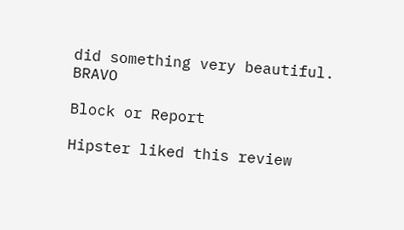did something very beautiful. BRAVO

Block or Report

Hipster liked this review